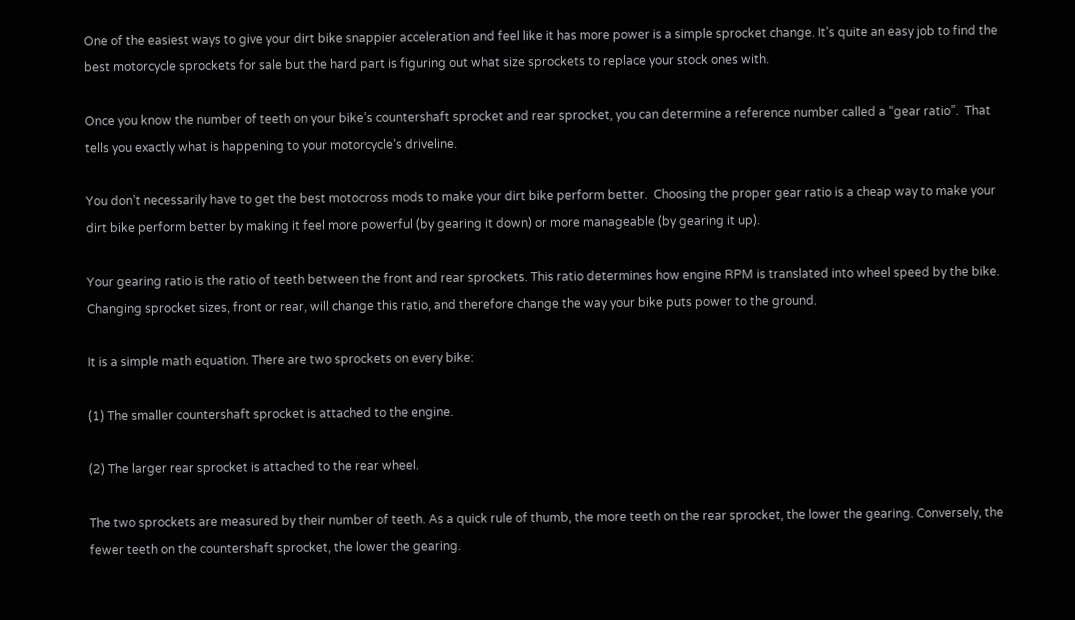One of the easiest ways to give your dirt bike snappier acceleration and feel like it has more power is a simple sprocket change. It’s quite an easy job to find the best motorcycle sprockets for sale but the hard part is figuring out what size sprockets to replace your stock ones with.

Once you know the number of teeth on your bike’s countershaft sprocket and rear sprocket, you can determine a reference number called a “gear ratio”.  That tells you exactly what is happening to your motorcycle’s driveline.

You don’t necessarily have to get the best motocross mods to make your dirt bike perform better.  Choosing the proper gear ratio is a cheap way to make your dirt bike perform better by making it feel more powerful (by gearing it down) or more manageable (by gearing it up).

Your gearing ratio is the ratio of teeth between the front and rear sprockets. This ratio determines how engine RPM is translated into wheel speed by the bike. Changing sprocket sizes, front or rear, will change this ratio, and therefore change the way your bike puts power to the ground.

It is a simple math equation. There are two sprockets on every bike:

(1) The smaller countershaft sprocket is attached to the engine.

(2) The larger rear sprocket is attached to the rear wheel.

The two sprockets are measured by their number of teeth. As a quick rule of thumb, the more teeth on the rear sprocket, the lower the gearing. Conversely, the fewer teeth on the countershaft sprocket, the lower the gearing.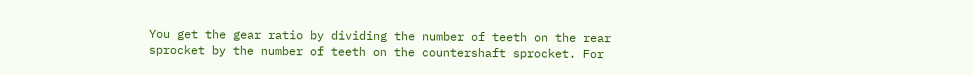You get the gear ratio by dividing the number of teeth on the rear sprocket by the number of teeth on the countershaft sprocket. For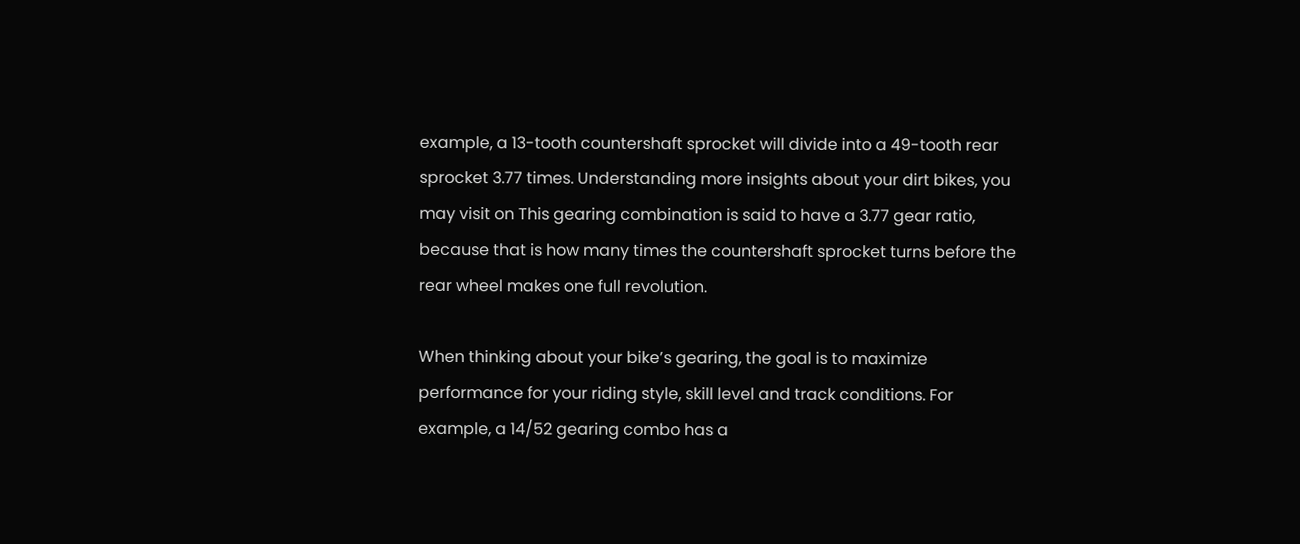example, a 13-tooth countershaft sprocket will divide into a 49-tooth rear sprocket 3.77 times. Understanding more insights about your dirt bikes, you may visit on This gearing combination is said to have a 3.77 gear ratio, because that is how many times the countershaft sprocket turns before the rear wheel makes one full revolution.

When thinking about your bike’s gearing, the goal is to maximize performance for your riding style, skill level and track conditions. For example, a 14/52 gearing combo has a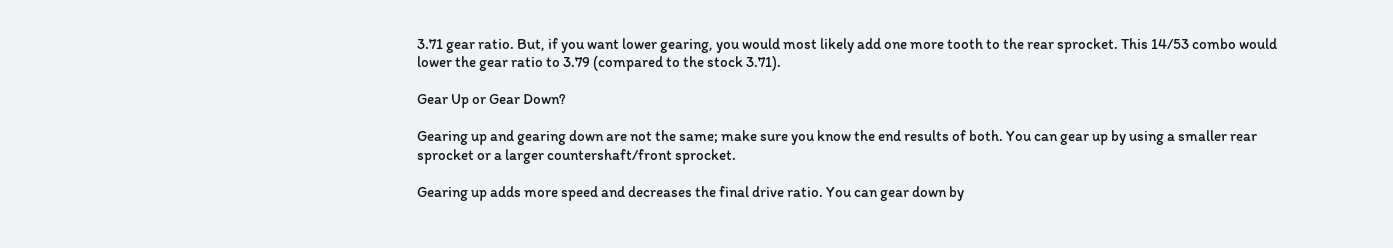3.71 gear ratio. But, if you want lower gearing, you would most likely add one more tooth to the rear sprocket. This 14/53 combo would lower the gear ratio to 3.79 (compared to the stock 3.71).

Gear Up or Gear Down?

Gearing up and gearing down are not the same; make sure you know the end results of both. You can gear up by using a smaller rear sprocket or a larger countershaft/front sprocket.

Gearing up adds more speed and decreases the final drive ratio. You can gear down by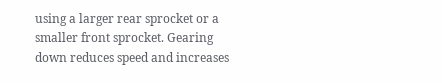using a larger rear sprocket or a smaller front sprocket. Gearing down reduces speed and increases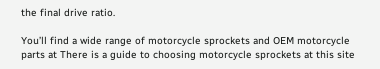the final drive ratio.

You’ll find a wide range of motorcycle sprockets and OEM motorcycle parts at There is a guide to choosing motorcycle sprockets at this site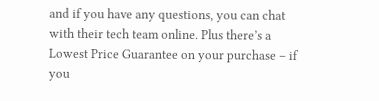and if you have any questions, you can chat with their tech team online. Plus there’s a Lowest Price Guarantee on your purchase – if you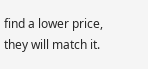find a lower price, they will match it.